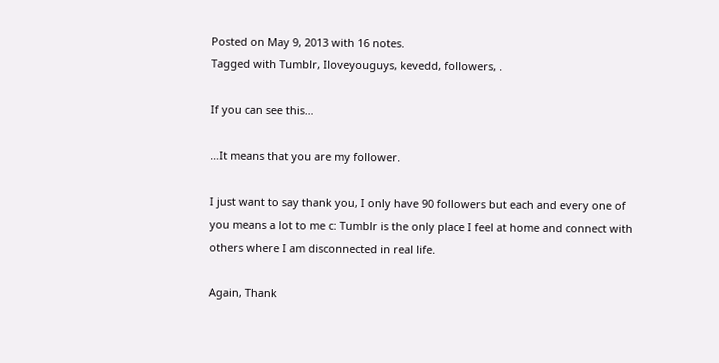Posted on May 9, 2013 with 16 notes.
Tagged with Tumblr, Iloveyouguys, kevedd, followers, .

If you can see this…

…It means that you are my follower.

I just want to say thank you, I only have 90 followers but each and every one of you means a lot to me c: Tumblr is the only place I feel at home and connect with others where I am disconnected in real life.

Again, Thank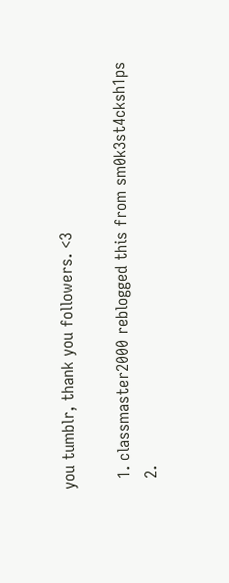you tumblr, thank you followers. <3

  1. classmaster2000 reblogged this from sm0k3st4cksh1ps
  2.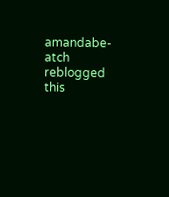amandabe-atch reblogged this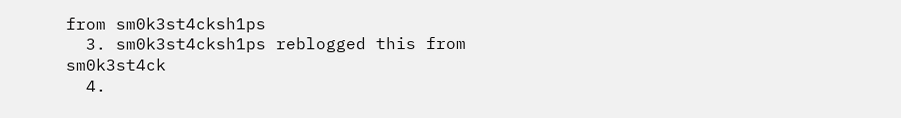from sm0k3st4cksh1ps
  3. sm0k3st4cksh1ps reblogged this from sm0k3st4ck
  4.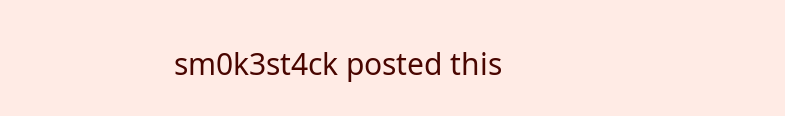sm0k3st4ck posted this